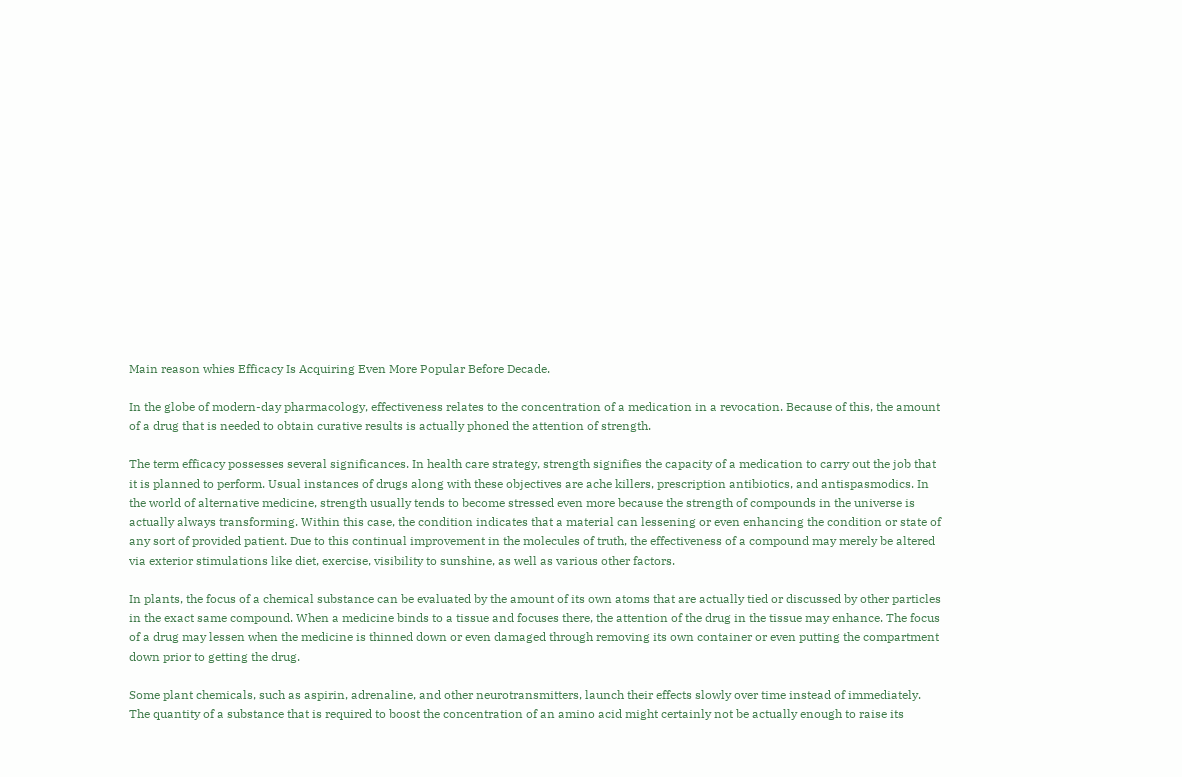Main reason whies Efficacy Is Acquiring Even More Popular Before Decade.

In the globe of modern-day pharmacology, effectiveness relates to the concentration of a medication in a revocation. Because of this, the amount of a drug that is needed to obtain curative results is actually phoned the attention of strength.

The term efficacy possesses several significances. In health care strategy, strength signifies the capacity of a medication to carry out the job that it is planned to perform. Usual instances of drugs along with these objectives are ache killers, prescription antibiotics, and antispasmodics. In the world of alternative medicine, strength usually tends to become stressed even more because the strength of compounds in the universe is actually always transforming. Within this case, the condition indicates that a material can lessening or even enhancing the condition or state of any sort of provided patient. Due to this continual improvement in the molecules of truth, the effectiveness of a compound may merely be altered via exterior stimulations like diet, exercise, visibility to sunshine, as well as various other factors.

In plants, the focus of a chemical substance can be evaluated by the amount of its own atoms that are actually tied or discussed by other particles in the exact same compound. When a medicine binds to a tissue and focuses there, the attention of the drug in the tissue may enhance. The focus of a drug may lessen when the medicine is thinned down or even damaged through removing its own container or even putting the compartment down prior to getting the drug.

Some plant chemicals, such as aspirin, adrenaline, and other neurotransmitters, launch their effects slowly over time instead of immediately. The quantity of a substance that is required to boost the concentration of an amino acid might certainly not be actually enough to raise its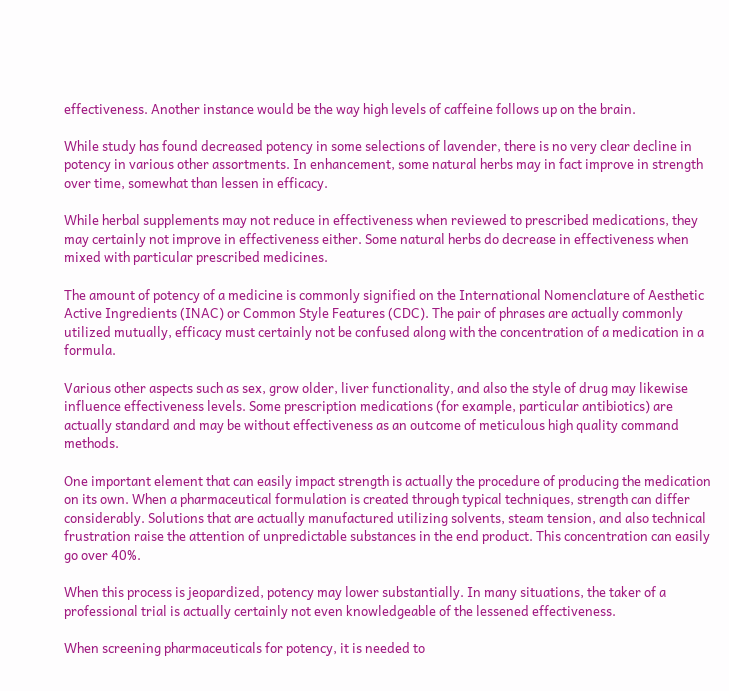effectiveness. Another instance would be the way high levels of caffeine follows up on the brain.

While study has found decreased potency in some selections of lavender, there is no very clear decline in potency in various other assortments. In enhancement, some natural herbs may in fact improve in strength over time, somewhat than lessen in efficacy.

While herbal supplements may not reduce in effectiveness when reviewed to prescribed medications, they may certainly not improve in effectiveness either. Some natural herbs do decrease in effectiveness when mixed with particular prescribed medicines.

The amount of potency of a medicine is commonly signified on the International Nomenclature of Aesthetic Active Ingredients (INAC) or Common Style Features (CDC). The pair of phrases are actually commonly utilized mutually, efficacy must certainly not be confused along with the concentration of a medication in a formula.

Various other aspects such as sex, grow older, liver functionality, and also the style of drug may likewise influence effectiveness levels. Some prescription medications (for example, particular antibiotics) are actually standard and may be without effectiveness as an outcome of meticulous high quality command methods.

One important element that can easily impact strength is actually the procedure of producing the medication on its own. When a pharmaceutical formulation is created through typical techniques, strength can differ considerably. Solutions that are actually manufactured utilizing solvents, steam tension, and also technical frustration raise the attention of unpredictable substances in the end product. This concentration can easily go over 40%.

When this process is jeopardized, potency may lower substantially. In many situations, the taker of a professional trial is actually certainly not even knowledgeable of the lessened effectiveness.

When screening pharmaceuticals for potency, it is needed to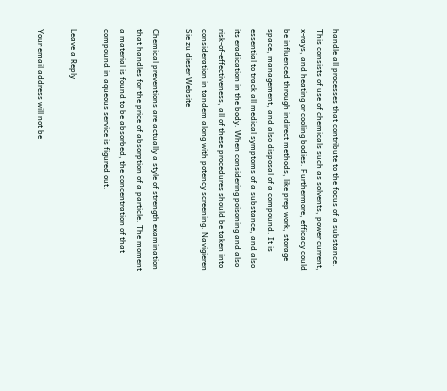handle all processes that contribute to the focus of a substance. This consists of use of chemicals such as solvents, power current, x-rays, and heating or cooling bodies. Furthermore, efficacy could be influenced through indirect methods, like prep work, storage space, management, and also disposal of a compound. It is essential to track all medical symptoms of a substance, and also its eradication in the body. When considering poisoning and also risk-of-effectiveness, all of these procedures should be taken into consideration in tandem along with potency screening. Navigieren Sie zu dieser Website

Chemical preventions are actually a style of strength examination that handles for the price of absorption of a particle. The moment a material is found to be absorbed, the concentration of that compound in aqueous service is figured out.

Leave a Reply

Your email address will not be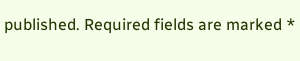published. Required fields are marked *